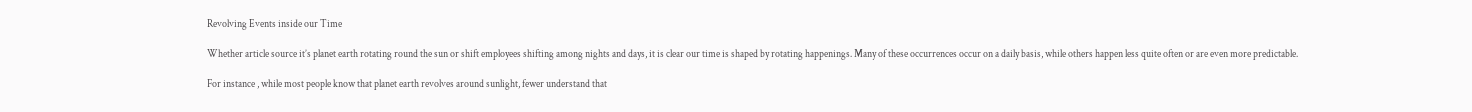Revolving Events inside our Time

Whether article source it’s planet earth rotating round the sun or shift employees shifting among nights and days, it is clear our time is shaped by rotating happenings. Many of these occurrences occur on a daily basis, while others happen less quite often or are even more predictable.

For instance , while most people know that planet earth revolves around sunlight, fewer understand that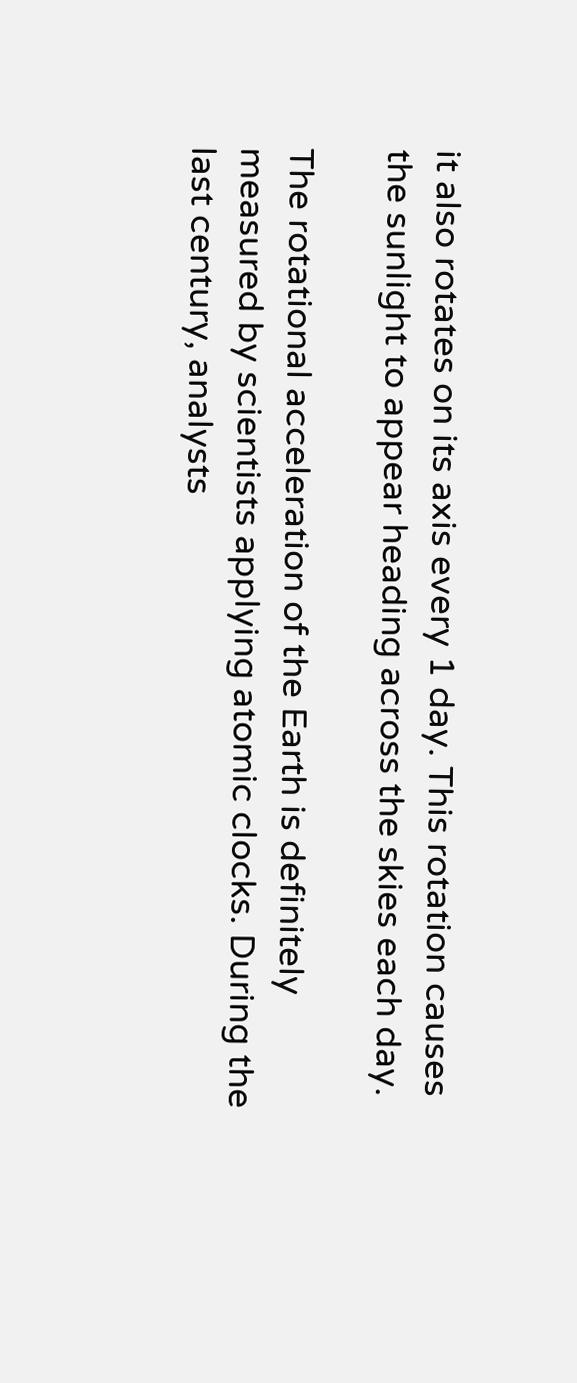it also rotates on its axis every 1 day. This rotation causes the sunlight to appear heading across the skies each day.

The rotational acceleration of the Earth is definitely measured by scientists applying atomic clocks. During the last century, analysts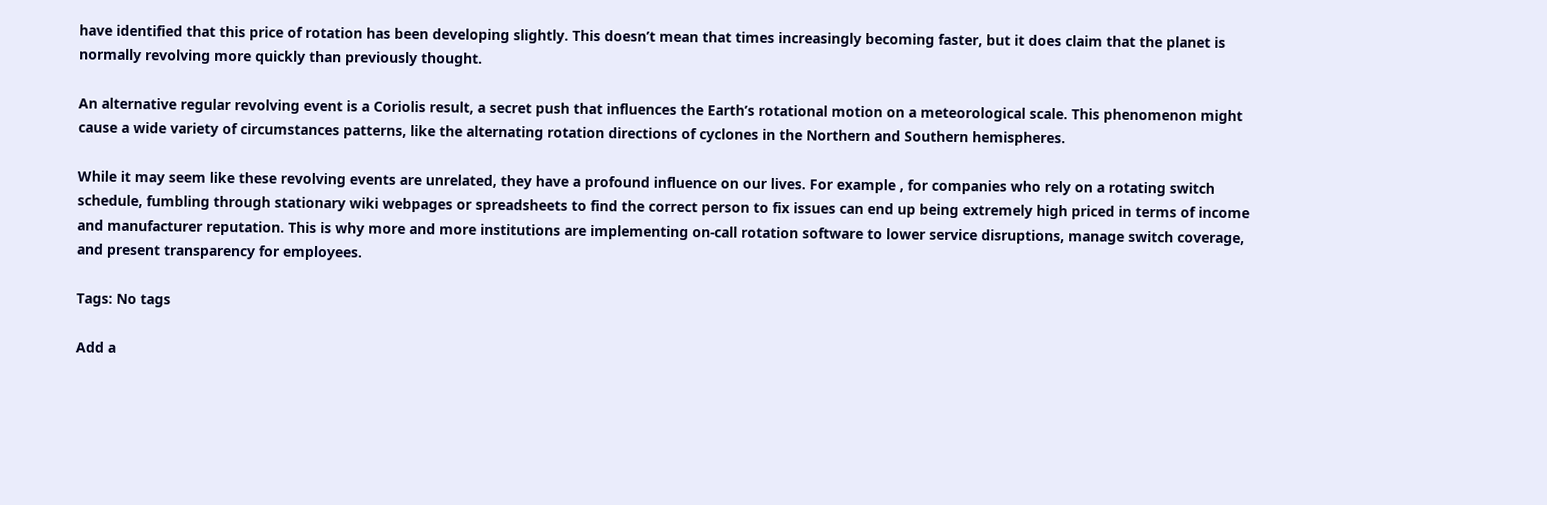have identified that this price of rotation has been developing slightly. This doesn’t mean that times increasingly becoming faster, but it does claim that the planet is normally revolving more quickly than previously thought.

An alternative regular revolving event is a Coriolis result, a secret push that influences the Earth’s rotational motion on a meteorological scale. This phenomenon might cause a wide variety of circumstances patterns, like the alternating rotation directions of cyclones in the Northern and Southern hemispheres.

While it may seem like these revolving events are unrelated, they have a profound influence on our lives. For example , for companies who rely on a rotating switch schedule, fumbling through stationary wiki webpages or spreadsheets to find the correct person to fix issues can end up being extremely high priced in terms of income and manufacturer reputation. This is why more and more institutions are implementing on-call rotation software to lower service disruptions, manage switch coverage, and present transparency for employees.

Tags: No tags

Add a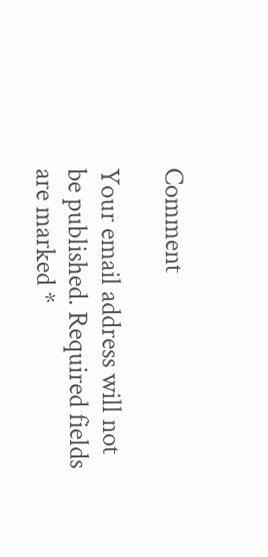Comment

Your email address will not be published. Required fields are marked *